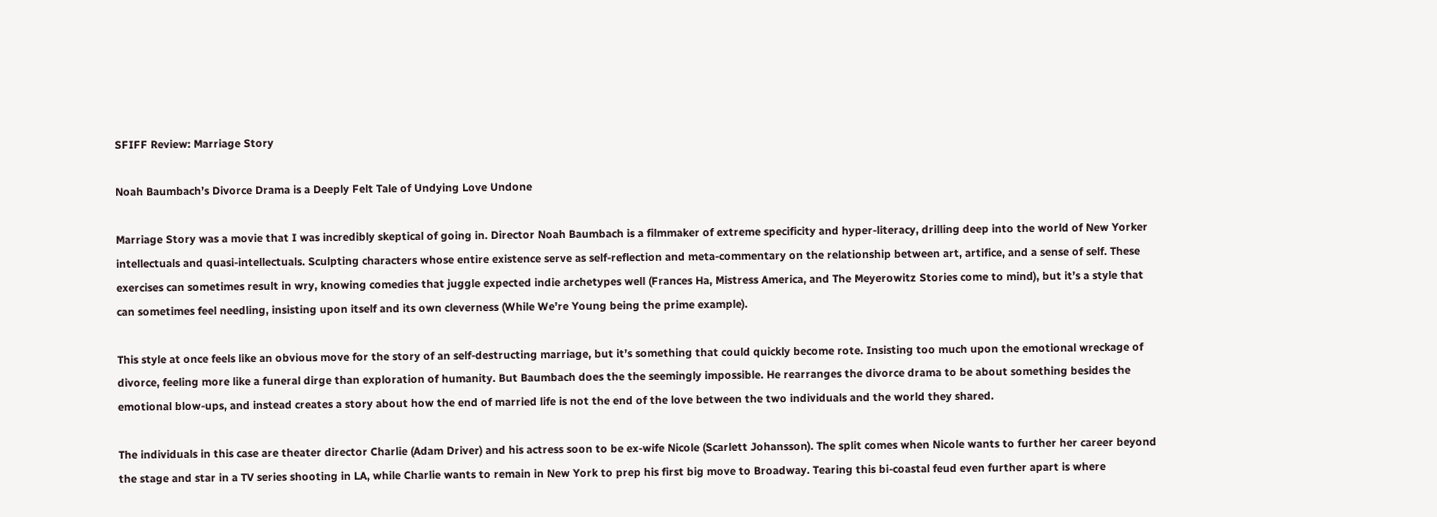SFIFF Review: Marriage Story

Noah Baumbach’s Divorce Drama is a Deeply Felt Tale of Undying Love Undone

Marriage Story was a movie that I was incredibly skeptical of going in. Director Noah Baumbach is a filmmaker of extreme specificity and hyper-literacy, drilling deep into the world of New Yorker intellectuals and quasi-intellectuals. Sculpting characters whose entire existence serve as self-reflection and meta-commentary on the relationship between art, artifice, and a sense of self. These exercises can sometimes result in wry, knowing comedies that juggle expected indie archetypes well (Frances Ha, Mistress America, and The Meyerowitz Stories come to mind), but it’s a style that can sometimes feel needling, insisting upon itself and its own cleverness (While We’re Young being the prime example).

This style at once feels like an obvious move for the story of an self-destructing marriage, but it’s something that could quickly become rote. Insisting too much upon the emotional wreckage of divorce, feeling more like a funeral dirge than exploration of humanity. But Baumbach does the the seemingly impossible. He rearranges the divorce drama to be about something besides the emotional blow-ups, and instead creates a story about how the end of married life is not the end of the love between the two individuals and the world they shared.

The individuals in this case are theater director Charlie (Adam Driver) and his actress soon to be ex-wife Nicole (Scarlett Johansson). The split comes when Nicole wants to further her career beyond the stage and star in a TV series shooting in LA, while Charlie wants to remain in New York to prep his first big move to Broadway. Tearing this bi-coastal feud even further apart is where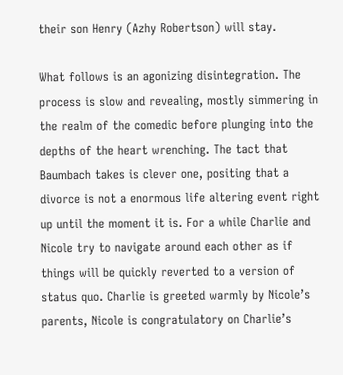their son Henry (Azhy Robertson) will stay.

What follows is an agonizing disintegration. The process is slow and revealing, mostly simmering in the realm of the comedic before plunging into the depths of the heart wrenching. The tact that Baumbach takes is clever one, positing that a divorce is not a enormous life altering event right up until the moment it is. For a while Charlie and Nicole try to navigate around each other as if things will be quickly reverted to a version of status quo. Charlie is greeted warmly by Nicole’s parents, Nicole is congratulatory on Charlie’s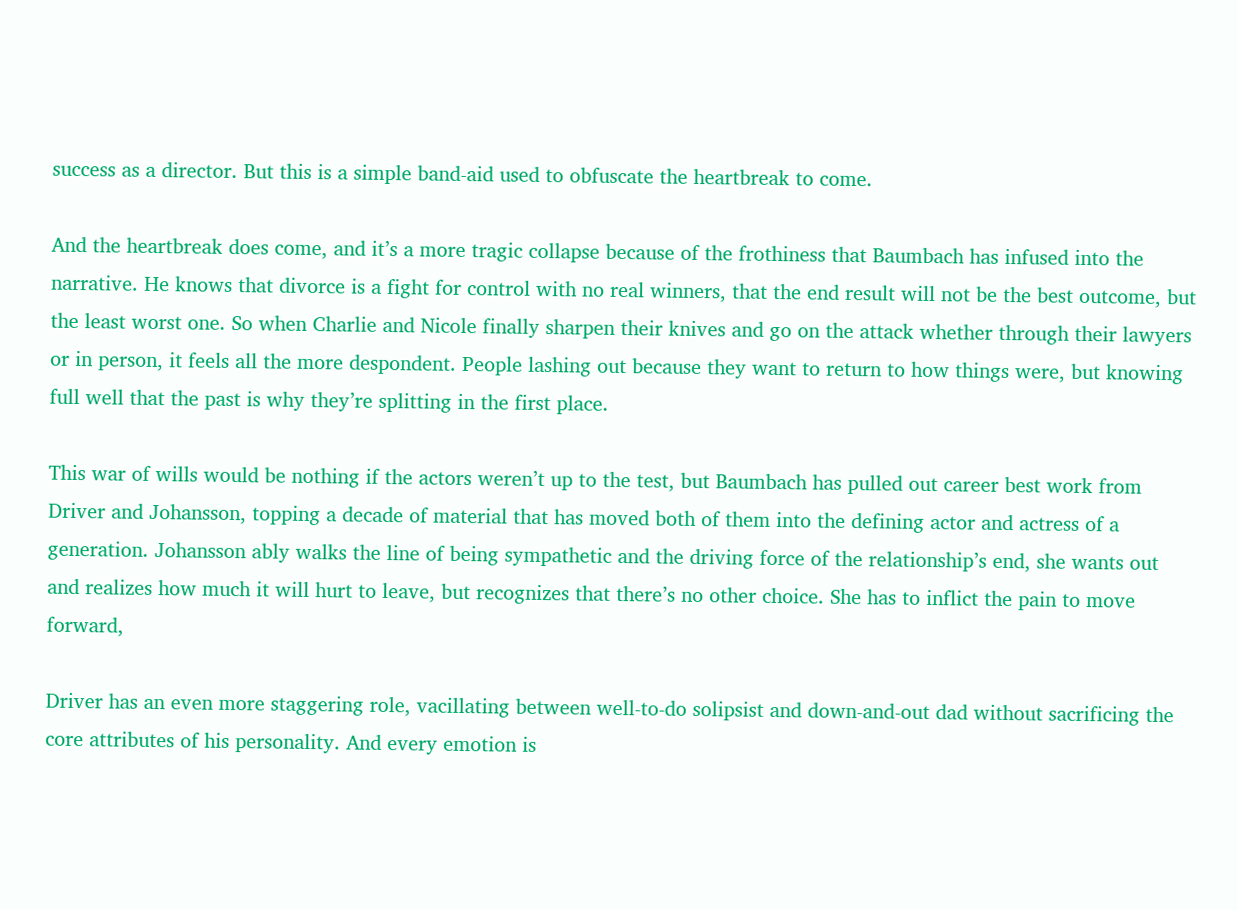success as a director. But this is a simple band-aid used to obfuscate the heartbreak to come.

And the heartbreak does come, and it’s a more tragic collapse because of the frothiness that Baumbach has infused into the narrative. He knows that divorce is a fight for control with no real winners, that the end result will not be the best outcome, but the least worst one. So when Charlie and Nicole finally sharpen their knives and go on the attack whether through their lawyers or in person, it feels all the more despondent. People lashing out because they want to return to how things were, but knowing full well that the past is why they’re splitting in the first place.

This war of wills would be nothing if the actors weren’t up to the test, but Baumbach has pulled out career best work from Driver and Johansson, topping a decade of material that has moved both of them into the defining actor and actress of a generation. Johansson ably walks the line of being sympathetic and the driving force of the relationship’s end, she wants out and realizes how much it will hurt to leave, but recognizes that there’s no other choice. She has to inflict the pain to move forward,

Driver has an even more staggering role, vacillating between well-to-do solipsist and down-and-out dad without sacrificing the core attributes of his personality. And every emotion is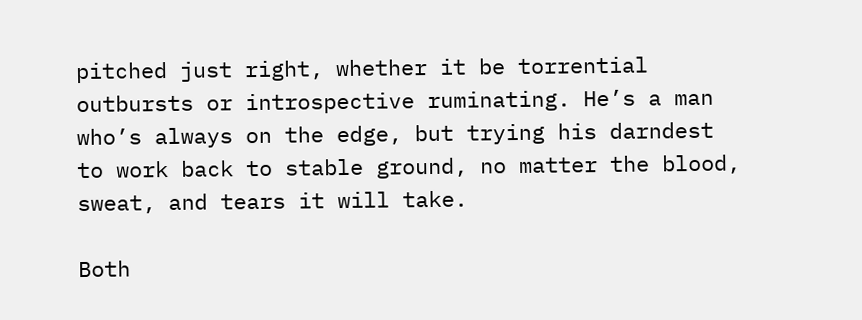pitched just right, whether it be torrential outbursts or introspective ruminating. He’s a man who’s always on the edge, but trying his darndest to work back to stable ground, no matter the blood, sweat, and tears it will take.

Both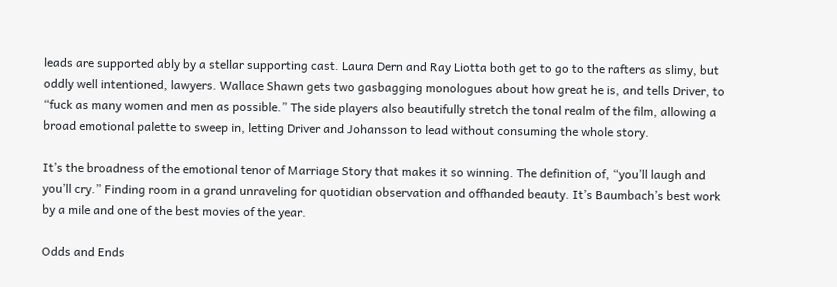leads are supported ably by a stellar supporting cast. Laura Dern and Ray Liotta both get to go to the rafters as slimy, but oddly well intentioned, lawyers. Wallace Shawn gets two gasbagging monologues about how great he is, and tells Driver, to “fuck as many women and men as possible.” The side players also beautifully stretch the tonal realm of the film, allowing a broad emotional palette to sweep in, letting Driver and Johansson to lead without consuming the whole story.

It’s the broadness of the emotional tenor of Marriage Story that makes it so winning. The definition of, “you’ll laugh and you’ll cry.” Finding room in a grand unraveling for quotidian observation and offhanded beauty. It’s Baumbach’s best work by a mile and one of the best movies of the year.

Odds and Ends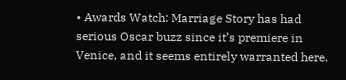• Awards Watch: Marriage Story has had serious Oscar buzz since it’s premiere in Venice, and it seems entirely warranted here.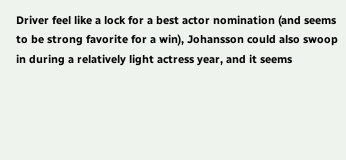Driver feel like a lock for a best actor nomination (and seems to be strong favorite for a win), Johansson could also swoop in during a relatively light actress year, and it seems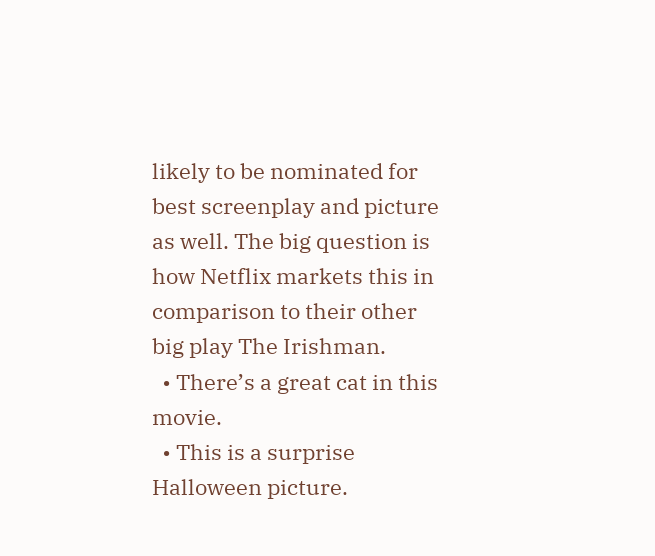likely to be nominated for best screenplay and picture as well. The big question is how Netflix markets this in comparison to their other big play The Irishman.
  • There’s a great cat in this movie.
  • This is a surprise Halloween picture.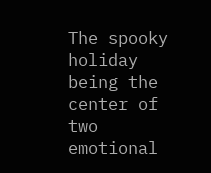The spooky holiday being the center of two emotional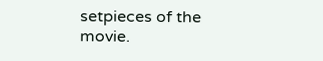setpieces of the movie.